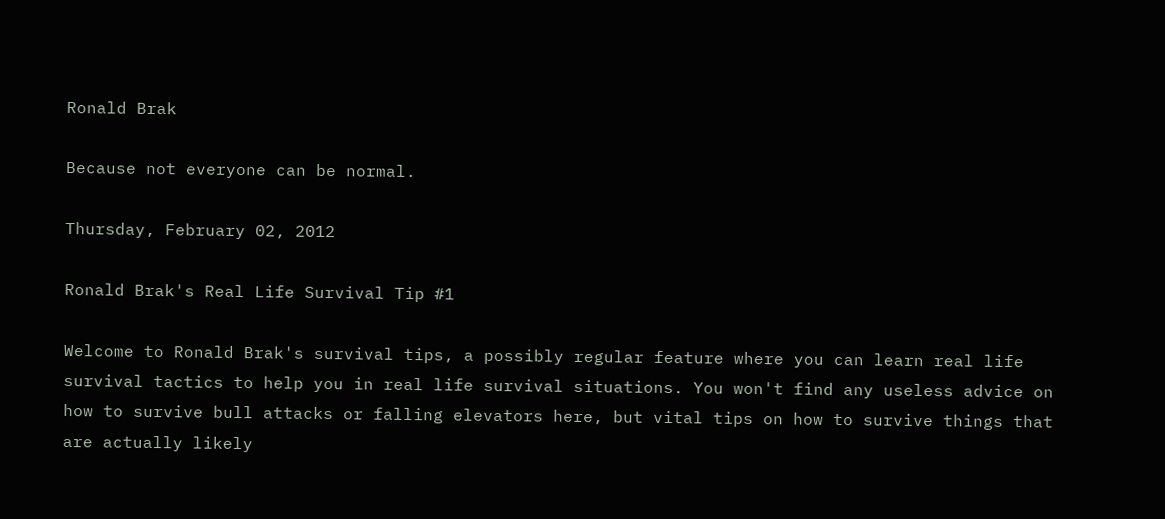Ronald Brak

Because not everyone can be normal.

Thursday, February 02, 2012

Ronald Brak's Real Life Survival Tip #1

Welcome to Ronald Brak's survival tips, a possibly regular feature where you can learn real life survival tactics to help you in real life survival situations. You won't find any useless advice on how to survive bull attacks or falling elevators here, but vital tips on how to survive things that are actually likely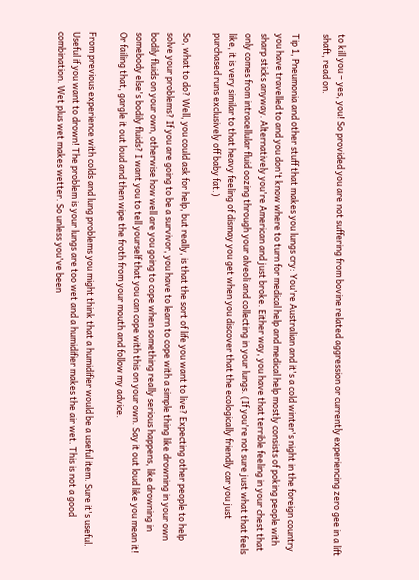to kill you – yes, you! So provided you are not suffering from bovine related aggression or currently experiencing zero gee in a lift shaft, read on.

Tip 1, Pneumonia and other stuff that makes you lungs cry: You're Australian and it's a cold winter's night in the foreign country you have travelled to and you don't know where to turn for medical help and medical help mostly consists of poking people with sharp sticks anyway. Alternatively you're American and just broke. Either way, you have that terrible feeling in your chest that only comes from intracellular fluid oozing through your alveoli and collecting in your lungs. (If you're not sure just what that feels like, it is very similar to that heavy feeling of dismay you get when you discover that the ecologically friendly car you just purchased runs exclusively off baby fat.)

So, what to do? Well, you could ask for help, but really, is that the sort of life you want to live? Expecting other people to help solve your problems? If you are going to be a survivor, you have to learn to cope with a simple thing like drowning in your own bodily fluids on your own, otherwise how well are you going to cope when something really serious happens, like drowning in somebody else's bodily fluids? I want you to tell yourself that you can cope with this on your own. Say it out loud like you mean it! Or failing that, gargle it out loud and then wipe the froth from your mouth and follow my advice.

From previous experience with colds and lung problems you might think that a humidifier would be a useful item. Sure it's useful. Useful if you want to drown! The problem is your lungs are too wet and a humidifier makes the air wet. This is not a good combination. Wet plus wet makes wetter. So unless you've been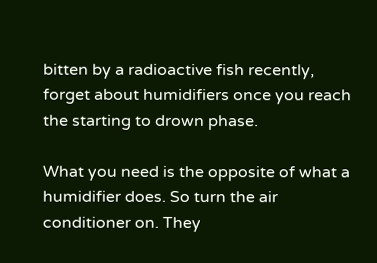bitten by a radioactive fish recently, forget about humidifiers once you reach the starting to drown phase.

What you need is the opposite of what a humidifier does. So turn the air conditioner on. They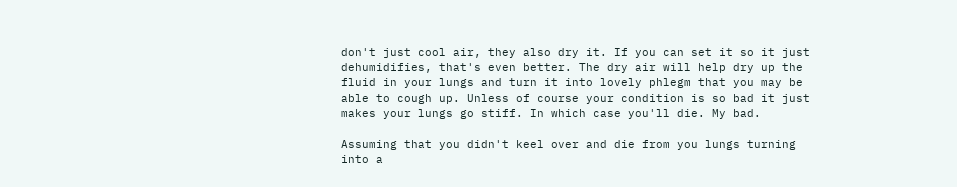don't just cool air, they also dry it. If you can set it so it just dehumidifies, that's even better. The dry air will help dry up the fluid in your lungs and turn it into lovely phlegm that you may be able to cough up. Unless of course your condition is so bad it just makes your lungs go stiff. In which case you'll die. My bad.

Assuming that you didn't keel over and die from you lungs turning into a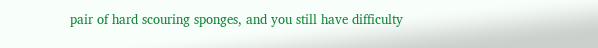pair of hard scouring sponges, and you still have difficulty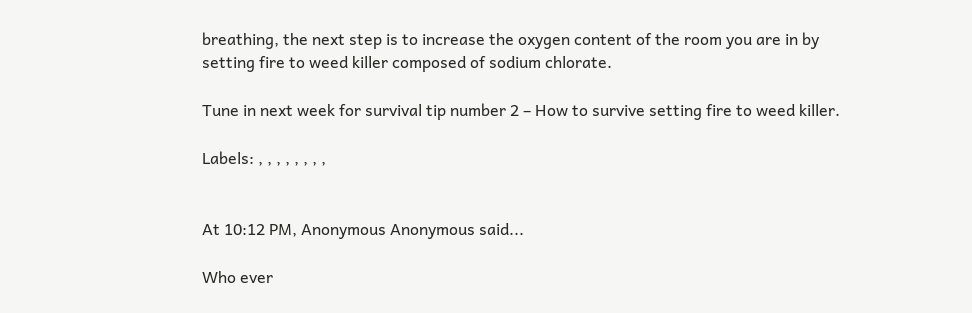breathing, the next step is to increase the oxygen content of the room you are in by setting fire to weed killer composed of sodium chlorate.

Tune in next week for survival tip number 2 – How to survive setting fire to weed killer.

Labels: , , , , , , , ,


At 10:12 PM, Anonymous Anonymous said...

Who ever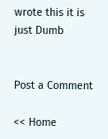wrote this it is just Dumb


Post a Comment

<< Home